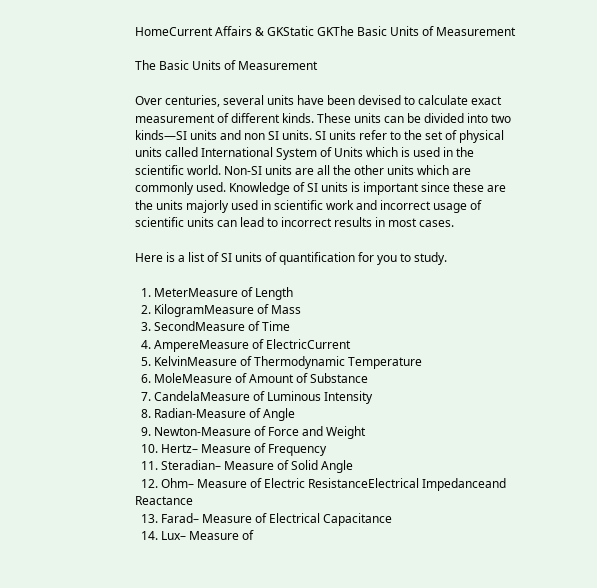HomeCurrent Affairs & GKStatic GKThe Basic Units of Measurement

The Basic Units of Measurement

Over centuries, several units have been devised to calculate exact measurement of different kinds. These units can be divided into two kinds—SI units and non SI units. SI units refer to the set of physical units called International System of Units which is used in the scientific world. Non-SI units are all the other units which are commonly used. Knowledge of SI units is important since these are the units majorly used in scientific work and incorrect usage of scientific units can lead to incorrect results in most cases.

Here is a list of SI units of quantification for you to study.

  1. MeterMeasure of Length
  2. KilogramMeasure of Mass
  3. SecondMeasure of Time
  4. AmpereMeasure of ElectricCurrent
  5. KelvinMeasure of Thermodynamic Temperature
  6. MoleMeasure of Amount of Substance
  7. CandelaMeasure of Luminous Intensity
  8. Radian-Measure of Angle
  9. Newton-Measure of Force and Weight
  10. Hertz– Measure of Frequency
  11. Steradian– Measure of Solid Angle
  12. Ohm– Measure of Electric ResistanceElectrical Impedanceand Reactance
  13. Farad– Measure of Electrical Capacitance
  14. Lux– Measure of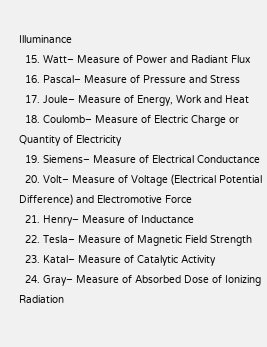Illuminance
  15. Watt– Measure of Power and Radiant Flux
  16. Pascal– Measure of Pressure and Stress
  17. Joule– Measure of Energy, Work and Heat
  18. Coulomb– Measure of Electric Charge or Quantity of Electricity
  19. Siemens– Measure of Electrical Conductance
  20. Volt– Measure of Voltage (Electrical Potential Difference) and Electromotive Force
  21. Henry– Measure of Inductance
  22. Tesla– Measure of Magnetic Field Strength
  23. Katal– Measure of Catalytic Activity
  24. Gray– Measure of Absorbed Dose of Ionizing Radiation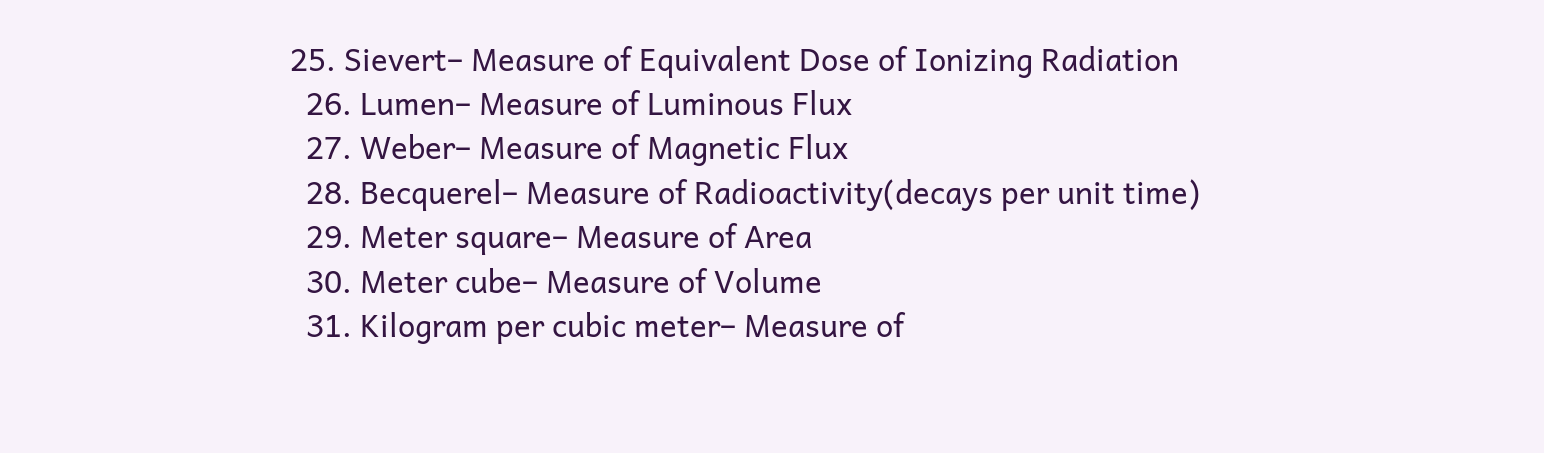25. Sievert– Measure of Equivalent Dose of Ionizing Radiation
  26. Lumen– Measure of Luminous Flux
  27. Weber– Measure of Magnetic Flux
  28. Becquerel– Measure of Radioactivity(decays per unit time)
  29. Meter square– Measure of Area
  30. Meter cube– Measure of Volume
  31. Kilogram per cubic meter– Measure of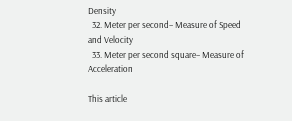Density
  32. Meter per second– Measure of Speed and Velocity
  33. Meter per second square– Measure of Acceleration

This article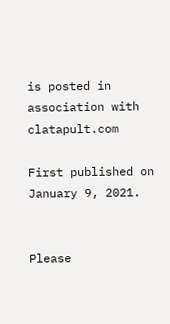is posted in association with clatapult.com

First published on January 9, 2021.


Please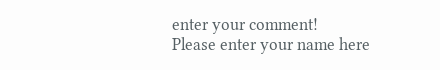enter your comment!
Please enter your name here